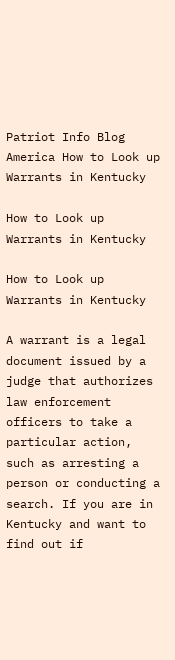Patriot Info Blog America How to Look up Warrants in Kentucky

How to Look up Warrants in Kentucky

How to Look up Warrants in Kentucky

A warrant is a legal document issued by a judge that authorizes law enforcement officers to take a particular action, such as arresting a person or conducting a search. If you are in Kentucky and want to find out if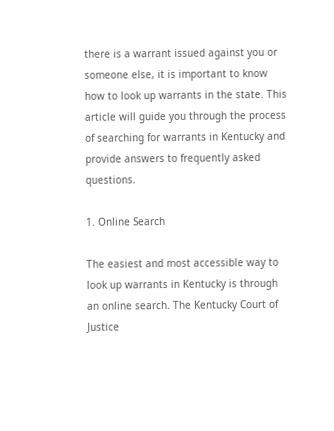there is a warrant issued against you or someone else, it is important to know how to look up warrants in the state. This article will guide you through the process of searching for warrants in Kentucky and provide answers to frequently asked questions.

1. Online Search

The easiest and most accessible way to look up warrants in Kentucky is through an online search. The Kentucky Court of Justice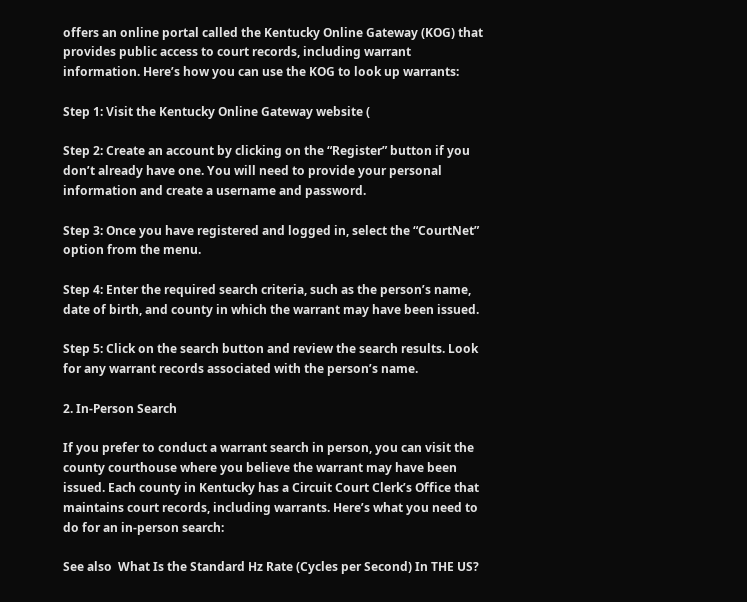offers an online portal called the Kentucky Online Gateway (KOG) that provides public access to court records, including warrant information. Here’s how you can use the KOG to look up warrants:

Step 1: Visit the Kentucky Online Gateway website (

Step 2: Create an account by clicking on the “Register” button if you don’t already have one. You will need to provide your personal information and create a username and password.

Step 3: Once you have registered and logged in, select the “CourtNet” option from the menu.

Step 4: Enter the required search criteria, such as the person’s name, date of birth, and county in which the warrant may have been issued.

Step 5: Click on the search button and review the search results. Look for any warrant records associated with the person’s name.

2. In-Person Search

If you prefer to conduct a warrant search in person, you can visit the county courthouse where you believe the warrant may have been issued. Each county in Kentucky has a Circuit Court Clerk’s Office that maintains court records, including warrants. Here’s what you need to do for an in-person search:

See also  What Is the Standard Hz Rate (Cycles per Second) In THE US?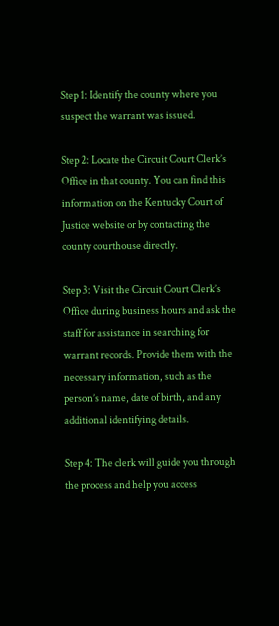Step 1: Identify the county where you suspect the warrant was issued.

Step 2: Locate the Circuit Court Clerk’s Office in that county. You can find this information on the Kentucky Court of Justice website or by contacting the county courthouse directly.

Step 3: Visit the Circuit Court Clerk’s Office during business hours and ask the staff for assistance in searching for warrant records. Provide them with the necessary information, such as the person’s name, date of birth, and any additional identifying details.

Step 4: The clerk will guide you through the process and help you access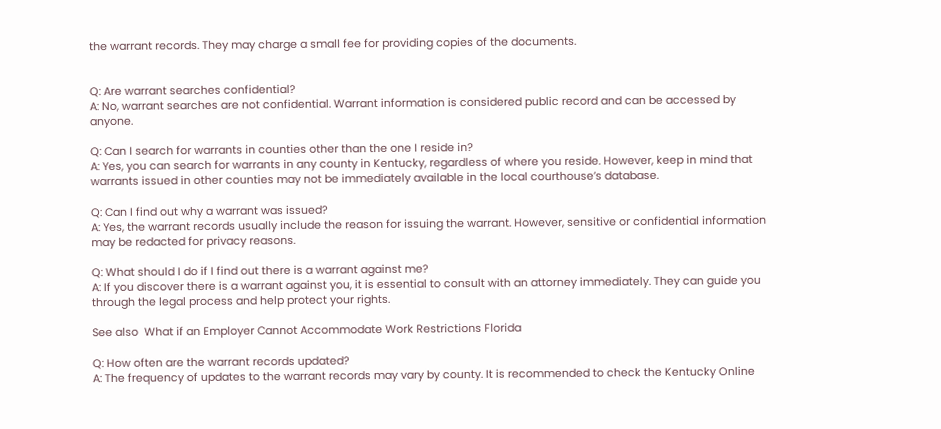the warrant records. They may charge a small fee for providing copies of the documents.


Q: Are warrant searches confidential?
A: No, warrant searches are not confidential. Warrant information is considered public record and can be accessed by anyone.

Q: Can I search for warrants in counties other than the one I reside in?
A: Yes, you can search for warrants in any county in Kentucky, regardless of where you reside. However, keep in mind that warrants issued in other counties may not be immediately available in the local courthouse’s database.

Q: Can I find out why a warrant was issued?
A: Yes, the warrant records usually include the reason for issuing the warrant. However, sensitive or confidential information may be redacted for privacy reasons.

Q: What should I do if I find out there is a warrant against me?
A: If you discover there is a warrant against you, it is essential to consult with an attorney immediately. They can guide you through the legal process and help protect your rights.

See also  What if an Employer Cannot Accommodate Work Restrictions Florida

Q: How often are the warrant records updated?
A: The frequency of updates to the warrant records may vary by county. It is recommended to check the Kentucky Online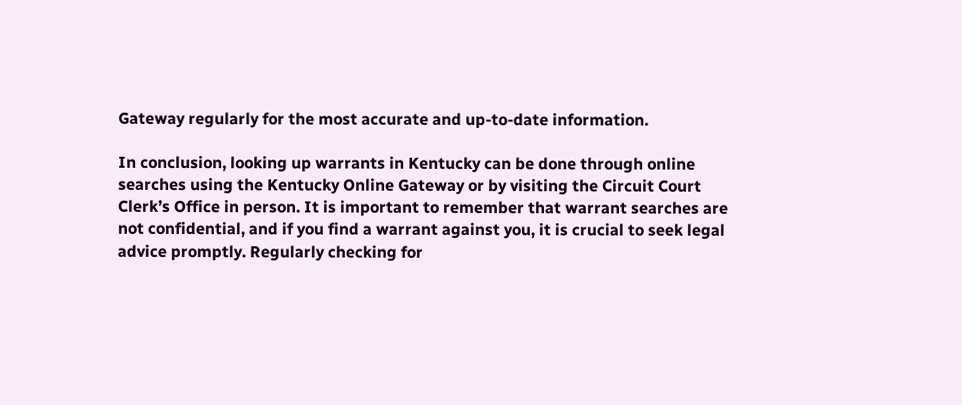Gateway regularly for the most accurate and up-to-date information.

In conclusion, looking up warrants in Kentucky can be done through online searches using the Kentucky Online Gateway or by visiting the Circuit Court Clerk’s Office in person. It is important to remember that warrant searches are not confidential, and if you find a warrant against you, it is crucial to seek legal advice promptly. Regularly checking for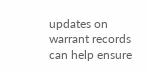updates on warrant records can help ensure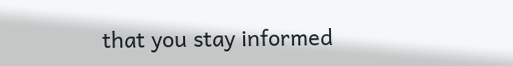that you stay informed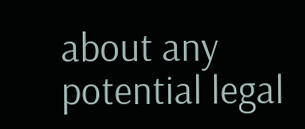about any potential legal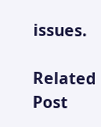issues.

Related Post